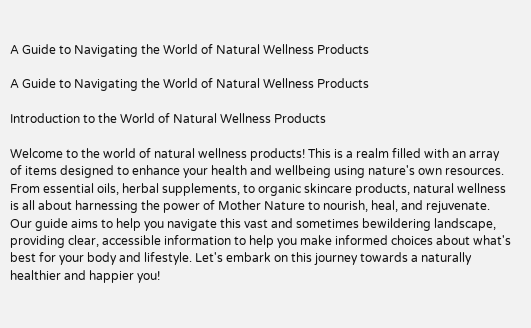A Guide to Navigating the World of Natural Wellness Products

A Guide to Navigating the World of Natural Wellness Products

Introduction to the World of Natural Wellness Products

Welcome to the world of natural wellness products! This is a realm filled with an array of items designed to enhance your health and wellbeing using nature's own resources. From essential oils, herbal supplements, to organic skincare products, natural wellness is all about harnessing the power of Mother Nature to nourish, heal, and rejuvenate. Our guide aims to help you navigate this vast and sometimes bewildering landscape, providing clear, accessible information to help you make informed choices about what's best for your body and lifestyle. Let's embark on this journey towards a naturally healthier and happier you!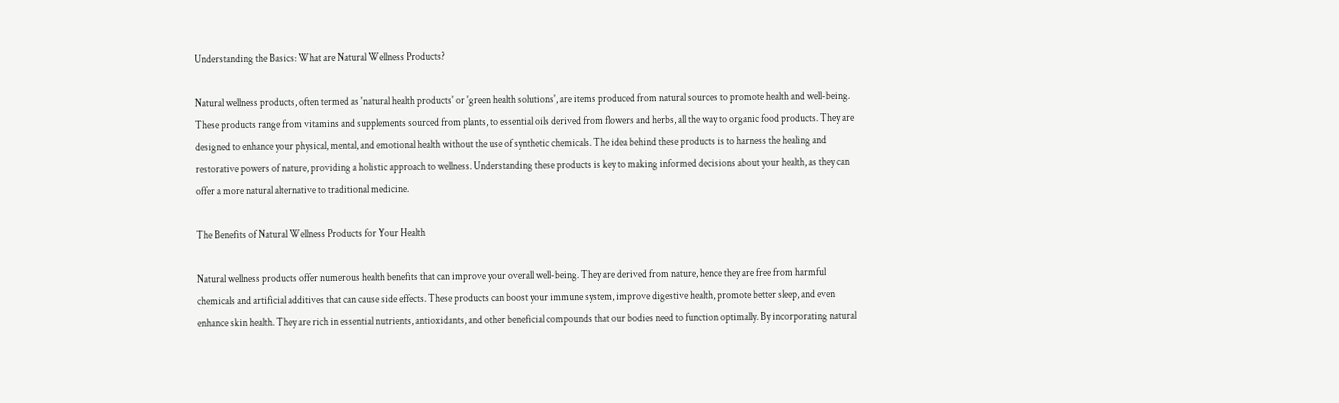Understanding the Basics: What are Natural Wellness Products?

Natural wellness products, often termed as 'natural health products' or 'green health solutions', are items produced from natural sources to promote health and well-being. These products range from vitamins and supplements sourced from plants, to essential oils derived from flowers and herbs, all the way to organic food products. They are designed to enhance your physical, mental, and emotional health without the use of synthetic chemicals. The idea behind these products is to harness the healing and restorative powers of nature, providing a holistic approach to wellness. Understanding these products is key to making informed decisions about your health, as they can offer a more natural alternative to traditional medicine.

The Benefits of Natural Wellness Products for Your Health

Natural wellness products offer numerous health benefits that can improve your overall well-being. They are derived from nature, hence they are free from harmful chemicals and artificial additives that can cause side effects. These products can boost your immune system, improve digestive health, promote better sleep, and even enhance skin health. They are rich in essential nutrients, antioxidants, and other beneficial compounds that our bodies need to function optimally. By incorporating natural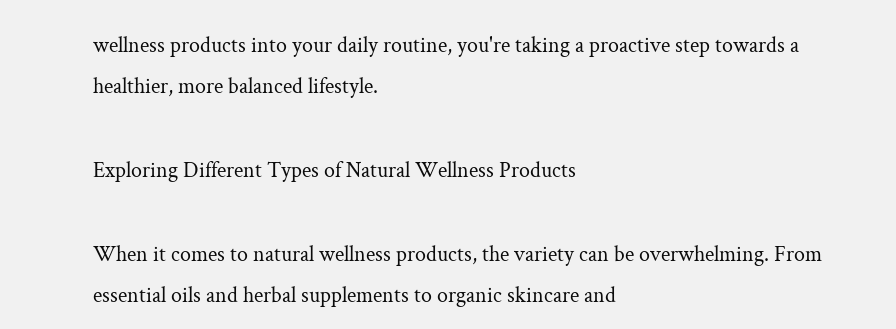wellness products into your daily routine, you're taking a proactive step towards a healthier, more balanced lifestyle.

Exploring Different Types of Natural Wellness Products

When it comes to natural wellness products, the variety can be overwhelming. From essential oils and herbal supplements to organic skincare and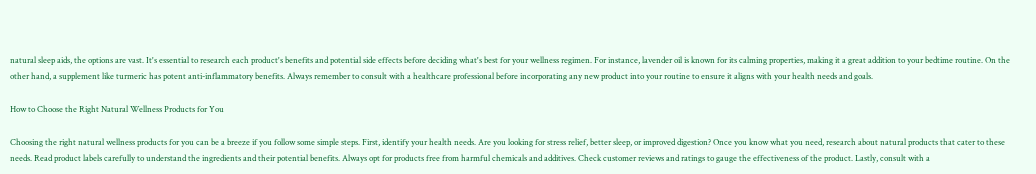natural sleep aids, the options are vast. It's essential to research each product's benefits and potential side effects before deciding what's best for your wellness regimen. For instance, lavender oil is known for its calming properties, making it a great addition to your bedtime routine. On the other hand, a supplement like turmeric has potent anti-inflammatory benefits. Always remember to consult with a healthcare professional before incorporating any new product into your routine to ensure it aligns with your health needs and goals.

How to Choose the Right Natural Wellness Products for You

Choosing the right natural wellness products for you can be a breeze if you follow some simple steps. First, identify your health needs. Are you looking for stress relief, better sleep, or improved digestion? Once you know what you need, research about natural products that cater to these needs. Read product labels carefully to understand the ingredients and their potential benefits. Always opt for products free from harmful chemicals and additives. Check customer reviews and ratings to gauge the effectiveness of the product. Lastly, consult with a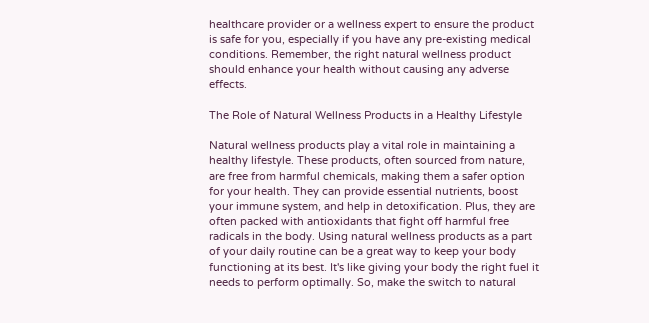healthcare provider or a wellness expert to ensure the product is safe for you, especially if you have any pre-existing medical conditions. Remember, the right natural wellness product should enhance your health without causing any adverse effects.

The Role of Natural Wellness Products in a Healthy Lifestyle

Natural wellness products play a vital role in maintaining a healthy lifestyle. These products, often sourced from nature, are free from harmful chemicals, making them a safer option for your health. They can provide essential nutrients, boost your immune system, and help in detoxification. Plus, they are often packed with antioxidants that fight off harmful free radicals in the body. Using natural wellness products as a part of your daily routine can be a great way to keep your body functioning at its best. It's like giving your body the right fuel it needs to perform optimally. So, make the switch to natural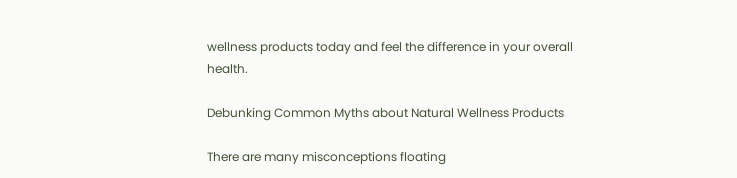wellness products today and feel the difference in your overall health.

Debunking Common Myths about Natural Wellness Products

There are many misconceptions floating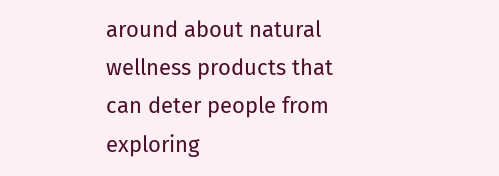around about natural wellness products that can deter people from exploring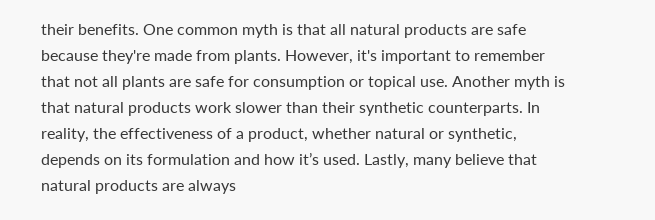their benefits. One common myth is that all natural products are safe because they're made from plants. However, it's important to remember that not all plants are safe for consumption or topical use. Another myth is that natural products work slower than their synthetic counterparts. In reality, the effectiveness of a product, whether natural or synthetic, depends on its formulation and how it’s used. Lastly, many believe that natural products are always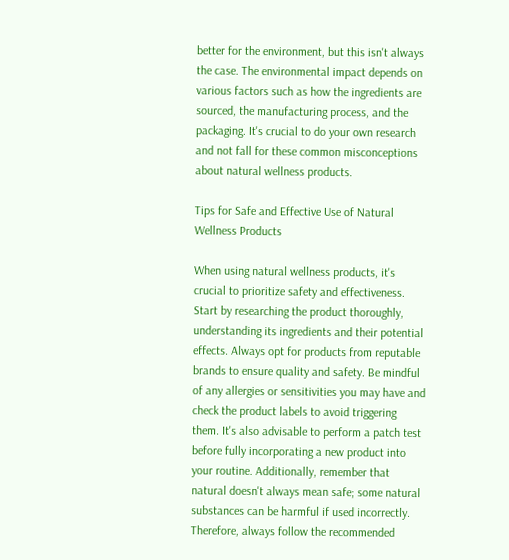better for the environment, but this isn't always the case. The environmental impact depends on various factors such as how the ingredients are sourced, the manufacturing process, and the packaging. It's crucial to do your own research and not fall for these common misconceptions about natural wellness products.

Tips for Safe and Effective Use of Natural Wellness Products

When using natural wellness products, it's crucial to prioritize safety and effectiveness. Start by researching the product thoroughly, understanding its ingredients and their potential effects. Always opt for products from reputable brands to ensure quality and safety. Be mindful of any allergies or sensitivities you may have and check the product labels to avoid triggering them. It's also advisable to perform a patch test before fully incorporating a new product into your routine. Additionally, remember that natural doesn't always mean safe; some natural substances can be harmful if used incorrectly. Therefore, always follow the recommended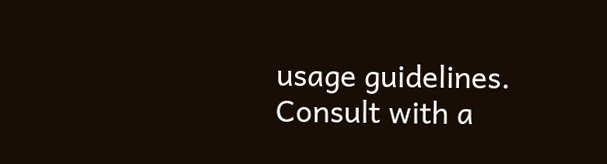usage guidelines. Consult with a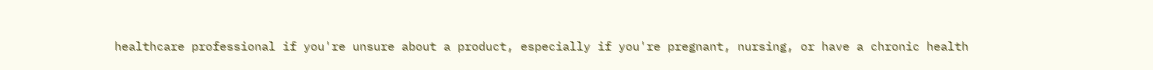healthcare professional if you're unsure about a product, especially if you're pregnant, nursing, or have a chronic health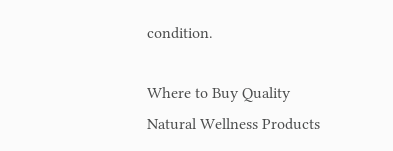condition.

Where to Buy Quality Natural Wellness Products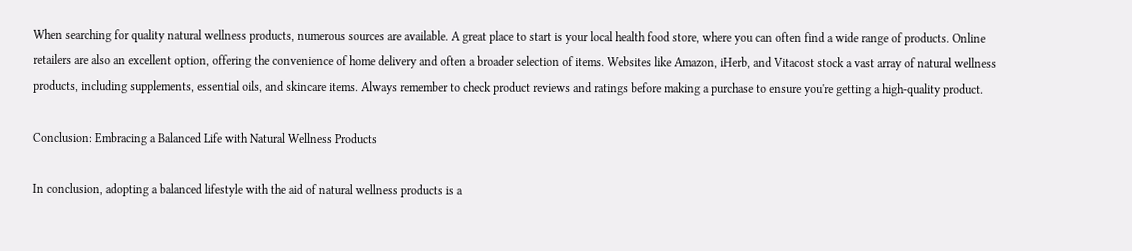When searching for quality natural wellness products, numerous sources are available. A great place to start is your local health food store, where you can often find a wide range of products. Online retailers are also an excellent option, offering the convenience of home delivery and often a broader selection of items. Websites like Amazon, iHerb, and Vitacost stock a vast array of natural wellness products, including supplements, essential oils, and skincare items. Always remember to check product reviews and ratings before making a purchase to ensure you're getting a high-quality product.

Conclusion: Embracing a Balanced Life with Natural Wellness Products

In conclusion, adopting a balanced lifestyle with the aid of natural wellness products is a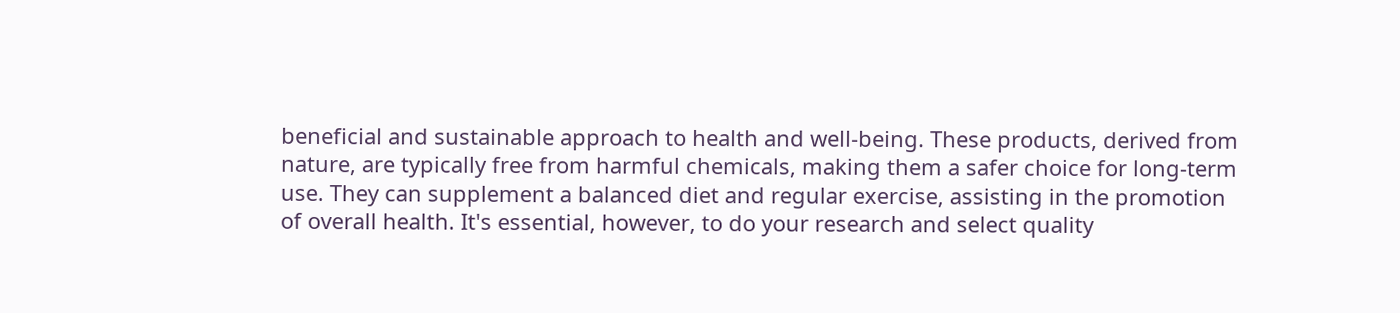beneficial and sustainable approach to health and well-being. These products, derived from nature, are typically free from harmful chemicals, making them a safer choice for long-term use. They can supplement a balanced diet and regular exercise, assisting in the promotion of overall health. It's essential, however, to do your research and select quality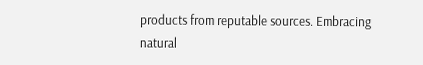products from reputable sources. Embracing natural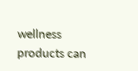wellness products can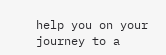help you on your journey to a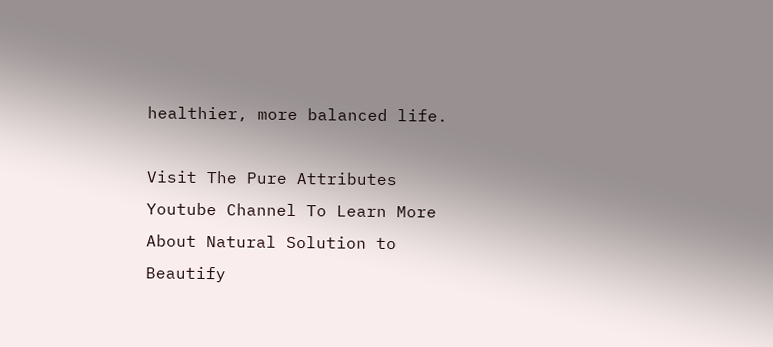healthier, more balanced life.

Visit The Pure Attributes Youtube Channel To Learn More About Natural Solution to Beautify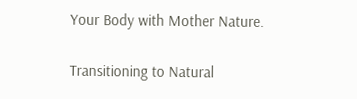Your Body with Mother Nature.

Transitioning to Natural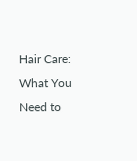Hair Care: What You Need to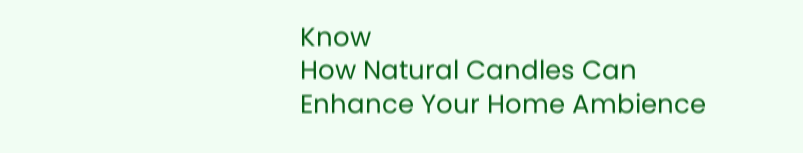Know
How Natural Candles Can Enhance Your Home Ambience